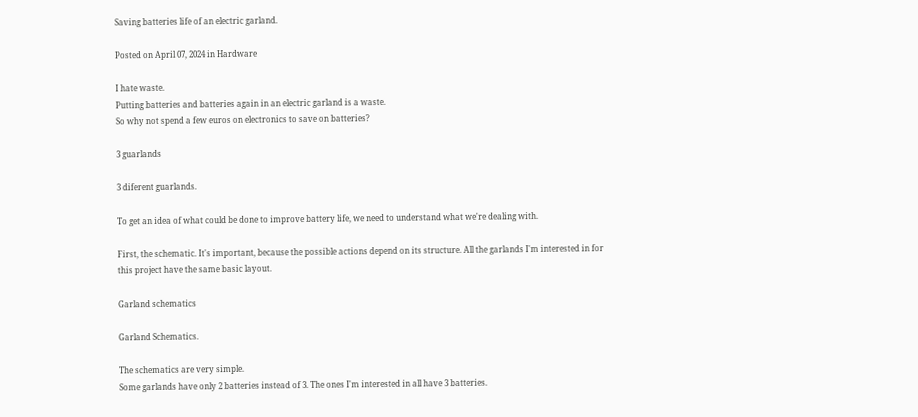Saving batteries life of an electric garland.

Posted on April 07, 2024 in Hardware

I hate waste.
Putting batteries and batteries again in an electric garland is a waste.
So why not spend a few euros on electronics to save on batteries?

3 guarlands

3 diferent guarlands.

To get an idea of what could be done to improve battery life, we need to understand what we're dealing with.

First, the schematic. It's important, because the possible actions depend on its structure. All the garlands I'm interested in for this project have the same basic layout.

Garland schematics

Garland Schematics.

The schematics are very simple.
Some garlands have only 2 batteries instead of 3. The ones I'm interested in all have 3 batteries.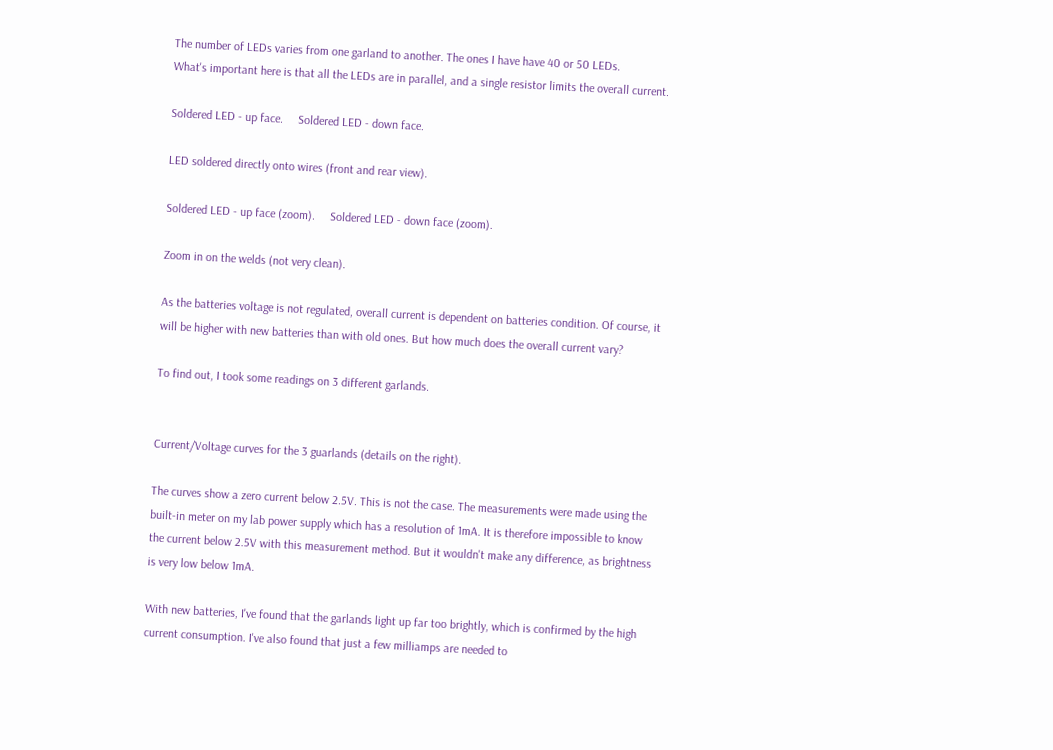The number of LEDs varies from one garland to another. The ones I have have 40 or 50 LEDs.
What's important here is that all the LEDs are in parallel, and a single resistor limits the overall current.

Soldered LED - up face.     Soldered LED - down face.

LED soldered directly onto wires (front and rear view).

Soldered LED - up face (zoom).     Soldered LED - down face (zoom).

Zoom in on the welds (not very clean).

As the batteries voltage is not regulated, overall current is dependent on batteries condition. Of course, it will be higher with new batteries than with old ones. But how much does the overall current vary?

To find out, I took some readings on 3 different garlands.


Current/Voltage curves for the 3 guarlands (details on the right).

The curves show a zero current below 2.5V. This is not the case. The measurements were made using the built-in meter on my lab power supply which has a resolution of 1mA. It is therefore impossible to know the current below 2.5V with this measurement method. But it wouldn't make any difference, as brightness is very low below 1mA.

With new batteries, I've found that the garlands light up far too brightly, which is confirmed by the high current consumption. I've also found that just a few milliamps are needed to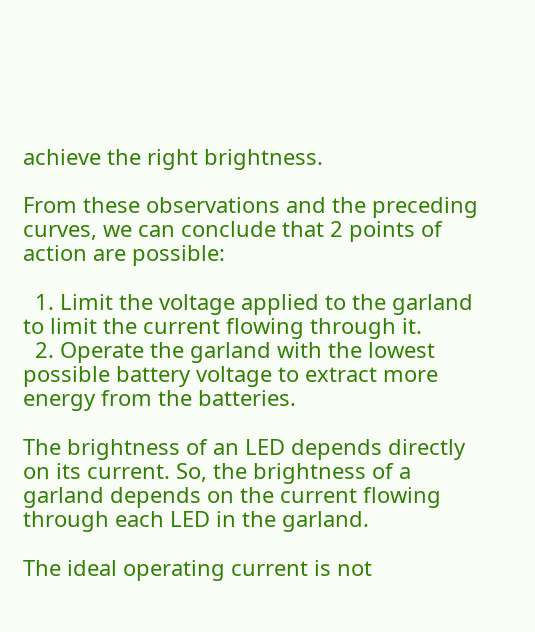achieve the right brightness.

From these observations and the preceding curves, we can conclude that 2 points of action are possible:

  1. Limit the voltage applied to the garland to limit the current flowing through it.
  2. Operate the garland with the lowest possible battery voltage to extract more energy from the batteries.

The brightness of an LED depends directly on its current. So, the brightness of a garland depends on the current flowing through each LED in the garland.

The ideal operating current is not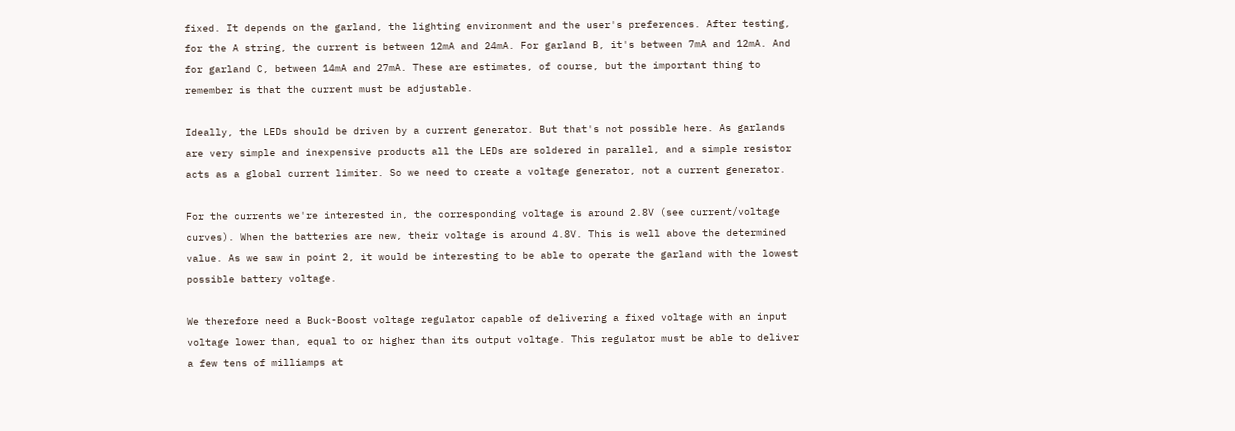fixed. It depends on the garland, the lighting environment and the user's preferences. After testing, for the A string, the current is between 12mA and 24mA. For garland B, it's between 7mA and 12mA. And for garland C, between 14mA and 27mA. These are estimates, of course, but the important thing to remember is that the current must be adjustable.

Ideally, the LEDs should be driven by a current generator. But that's not possible here. As garlands are very simple and inexpensive products all the LEDs are soldered in parallel, and a simple resistor acts as a global current limiter. So we need to create a voltage generator, not a current generator.

For the currents we're interested in, the corresponding voltage is around 2.8V (see current/voltage curves). When the batteries are new, their voltage is around 4.8V. This is well above the determined value. As we saw in point 2, it would be interesting to be able to operate the garland with the lowest possible battery voltage.

We therefore need a Buck-Boost voltage regulator capable of delivering a fixed voltage with an input voltage lower than, equal to or higher than its output voltage. This regulator must be able to deliver a few tens of milliamps at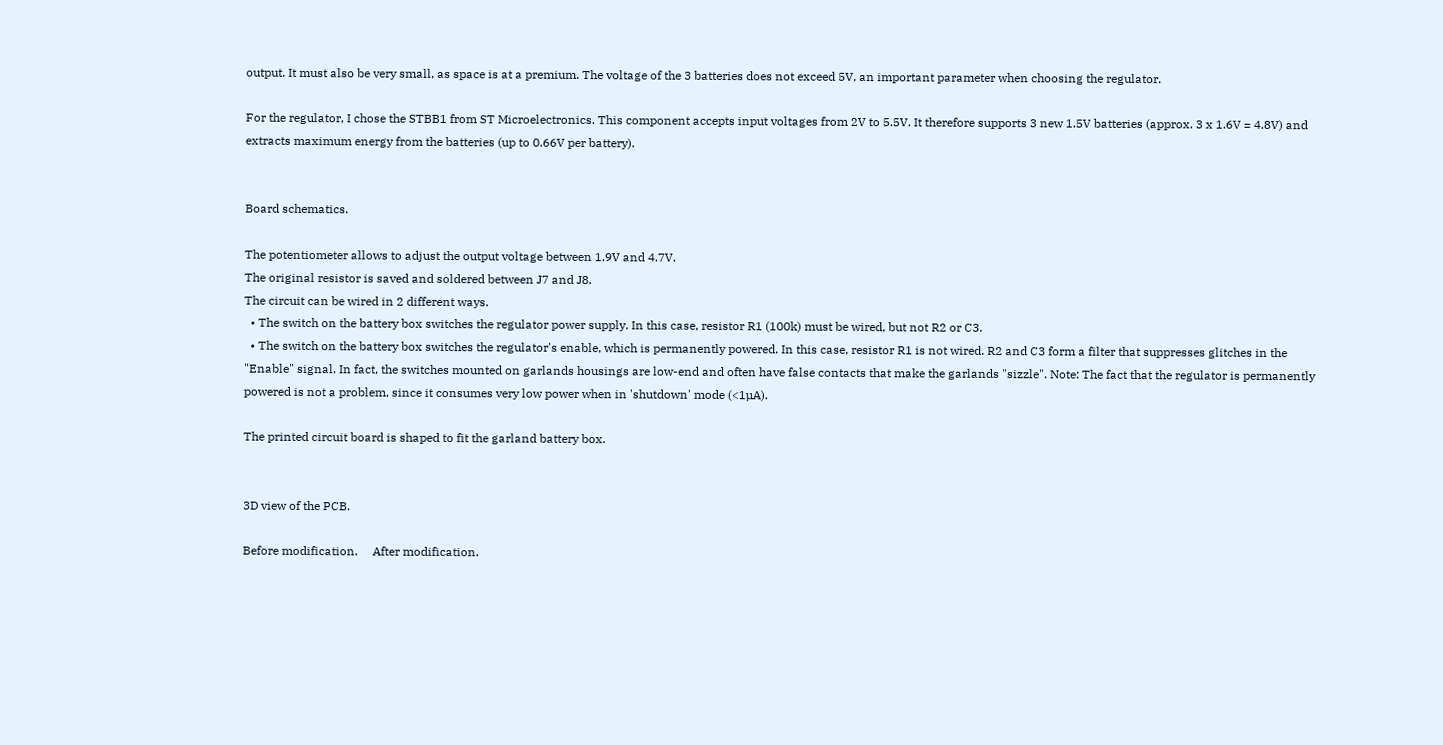output. It must also be very small, as space is at a premium. The voltage of the 3 batteries does not exceed 5V, an important parameter when choosing the regulator.

For the regulator, I chose the STBB1 from ST Microelectronics. This component accepts input voltages from 2V to 5.5V. It therefore supports 3 new 1.5V batteries (approx. 3 x 1.6V = 4.8V) and extracts maximum energy from the batteries (up to 0.66V per battery).


Board schematics.

The potentiometer allows to adjust the output voltage between 1.9V and 4.7V.
The original resistor is saved and soldered between J7 and J8.
The circuit can be wired in 2 different ways.
  • The switch on the battery box switches the regulator power supply. In this case, resistor R1 (100k) must be wired, but not R2 or C3.
  • The switch on the battery box switches the regulator's enable, which is permanently powered. In this case, resistor R1 is not wired. R2 and C3 form a filter that suppresses glitches in the "Enable" signal. In fact, the switches mounted on garlands housings are low-end and often have false contacts that make the garlands "sizzle". Note: The fact that the regulator is permanently powered is not a problem, since it consumes very low power when in 'shutdown' mode (<1µA).

The printed circuit board is shaped to fit the garland battery box.


3D view of the PCB.

Before modification.     After modification.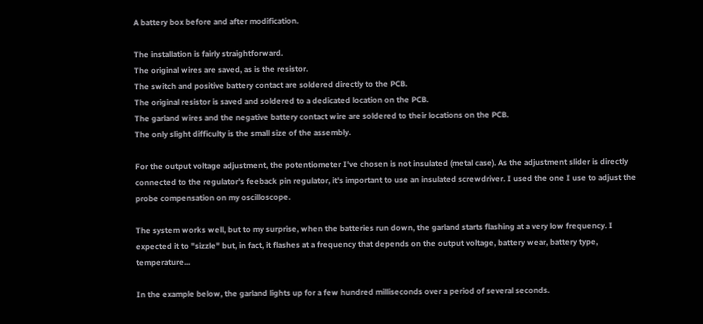A battery box before and after modification.

The installation is fairly straightforward.
The original wires are saved, as is the resistor.
The switch and positive battery contact are soldered directly to the PCB.
The original resistor is saved and soldered to a dedicated location on the PCB.
The garland wires and the negative battery contact wire are soldered to their locations on the PCB.
The only slight difficulty is the small size of the assembly.

For the output voltage adjustment, the potentiometer I've chosen is not insulated (metal case). As the adjustment slider is directly connected to the regulator's feeback pin regulator, it's important to use an insulated screwdriver. I used the one I use to adjust the probe compensation on my oscilloscope.

The system works well, but to my surprise, when the batteries run down, the garland starts flashing at a very low frequency. I expected it to "sizzle" but, in fact, it flashes at a frequency that depends on the output voltage, battery wear, battery type, temperature...

In the example below, the garland lights up for a few hundred milliseconds over a period of several seconds.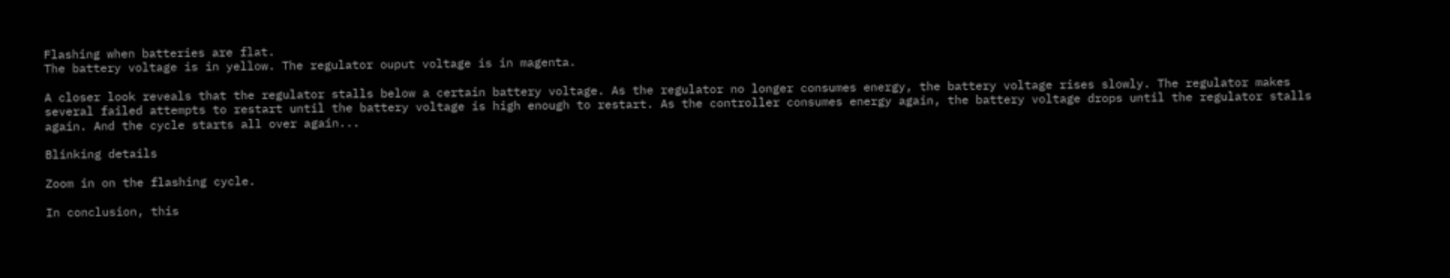Flashing when batteries are flat.
The battery voltage is in yellow. The regulator ouput voltage is in magenta.

A closer look reveals that the regulator stalls below a certain battery voltage. As the regulator no longer consumes energy, the battery voltage rises slowly. The regulator makes several failed attempts to restart until the battery voltage is high enough to restart. As the controller consumes energy again, the battery voltage drops until the regulator stalls again. And the cycle starts all over again...

Blinking details

Zoom in on the flashing cycle.

In conclusion, this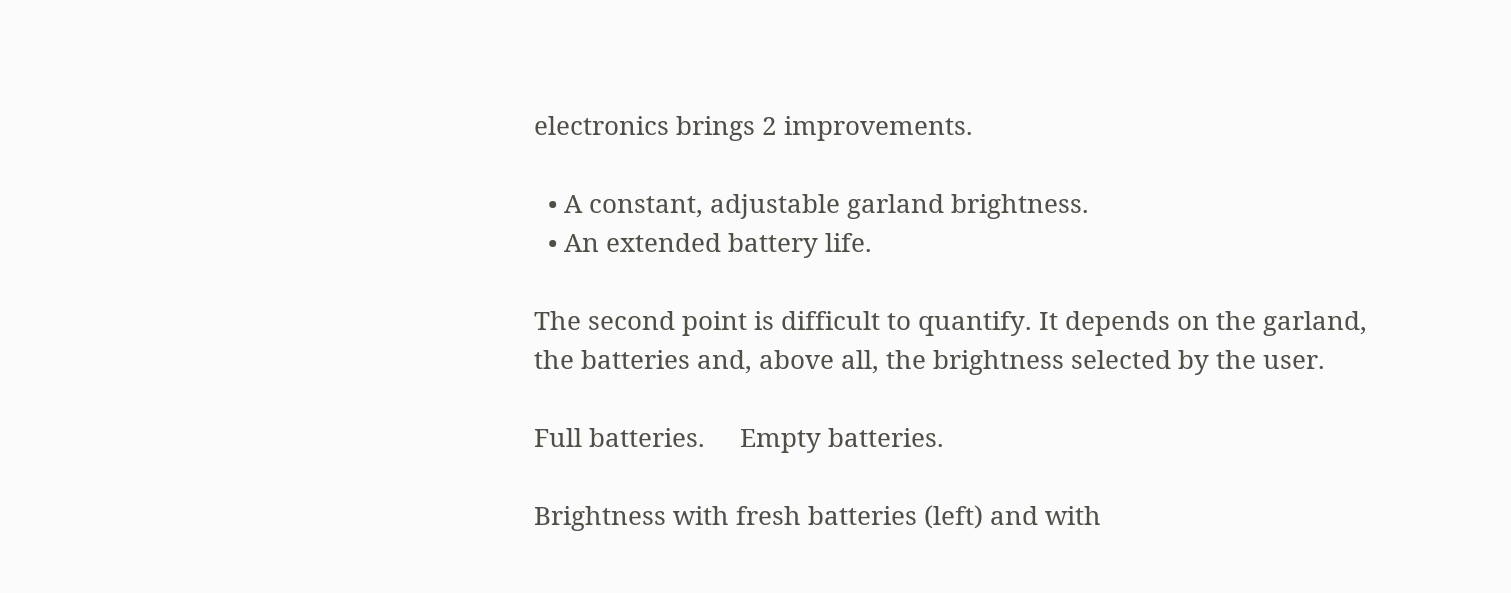electronics brings 2 improvements.

  • A constant, adjustable garland brightness.
  • An extended battery life.

The second point is difficult to quantify. It depends on the garland, the batteries and, above all, the brightness selected by the user.

Full batteries.     Empty batteries.

Brightness with fresh batteries (left) and with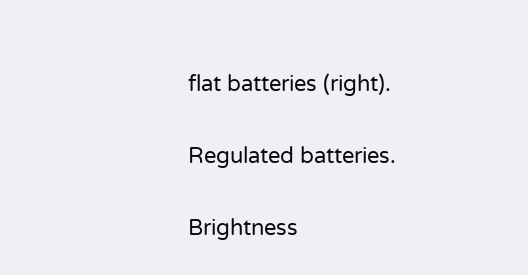flat batteries (right).

Regulated batteries.

Brightness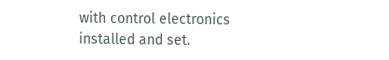with control electronics installed and set.